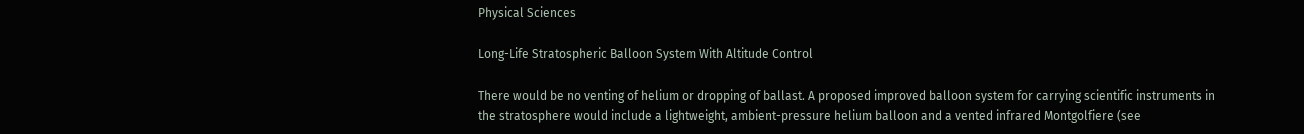Physical Sciences

Long-Life Stratospheric Balloon System With Altitude Control

There would be no venting of helium or dropping of ballast. A proposed improved balloon system for carrying scientific instruments in the stratosphere would include a lightweight, ambient-pressure helium balloon and a vented infrared Montgolfiere (see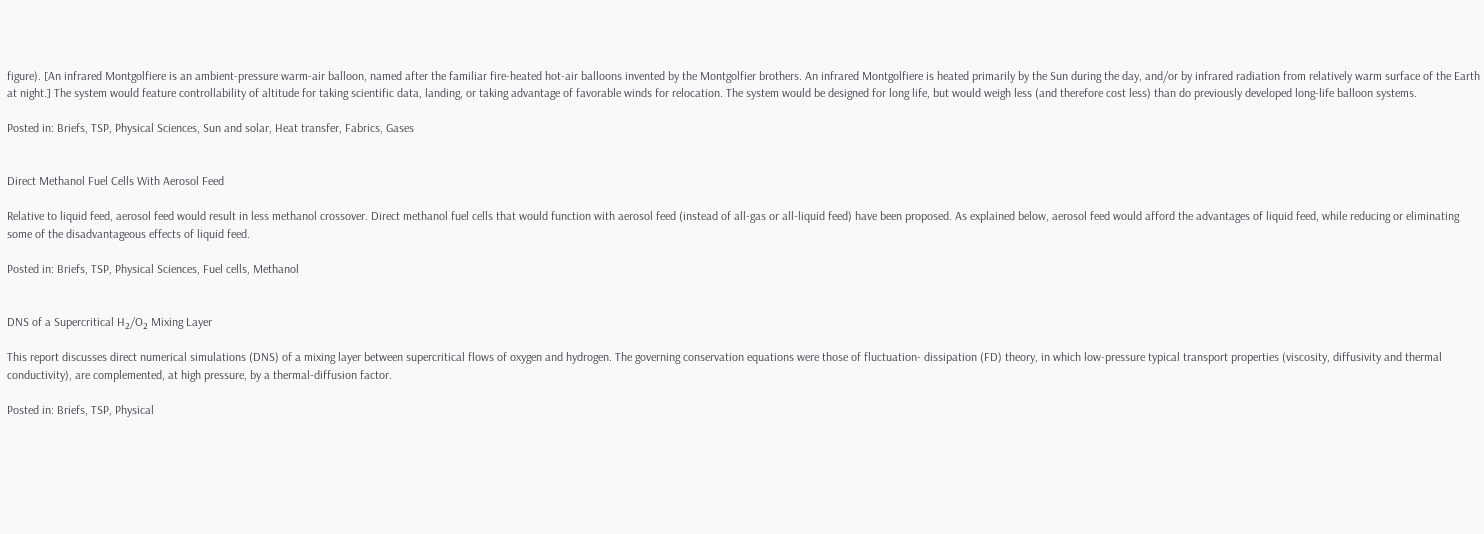figure). [An infrared Montgolfiere is an ambient-pressure warm-air balloon, named after the familiar fire-heated hot-air balloons invented by the Montgolfier brothers. An infrared Montgolfiere is heated primarily by the Sun during the day, and/or by infrared radiation from relatively warm surface of the Earth at night.] The system would feature controllability of altitude for taking scientific data, landing, or taking advantage of favorable winds for relocation. The system would be designed for long life, but would weigh less (and therefore cost less) than do previously developed long-life balloon systems.

Posted in: Briefs, TSP, Physical Sciences, Sun and solar, Heat transfer, Fabrics, Gases


Direct Methanol Fuel Cells With Aerosol Feed

Relative to liquid feed, aerosol feed would result in less methanol crossover. Direct methanol fuel cells that would function with aerosol feed (instead of all-gas or all-liquid feed) have been proposed. As explained below, aerosol feed would afford the advantages of liquid feed, while reducing or eliminating some of the disadvantageous effects of liquid feed.

Posted in: Briefs, TSP, Physical Sciences, Fuel cells, Methanol


DNS of a Supercritical H₂/O₂ Mixing Layer

This report discusses direct numerical simulations (DNS) of a mixing layer between supercritical flows of oxygen and hydrogen. The governing conservation equations were those of fluctuation- dissipation (FD) theory, in which low-pressure typical transport properties (viscosity, diffusivity and thermal conductivity), are complemented, at high pressure, by a thermal-diffusion factor.

Posted in: Briefs, TSP, Physical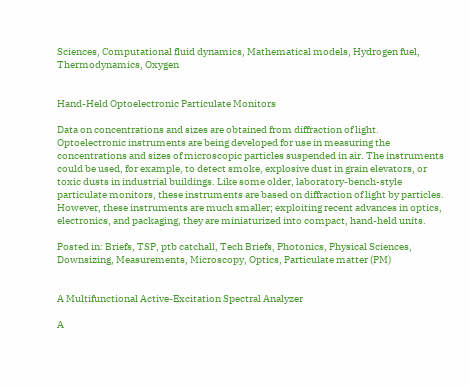Sciences, Computational fluid dynamics, Mathematical models, Hydrogen fuel, Thermodynamics, Oxygen


Hand-Held Optoelectronic Particulate Monitors

Data on concentrations and sizes are obtained from diffraction of light. Optoelectronic instruments are being developed for use in measuring the concentrations and sizes of microscopic particles suspended in air. The instruments could be used, for example, to detect smoke, explosive dust in grain elevators, or toxic dusts in industrial buildings. Like some older, laboratory-bench-style particulate monitors, these instruments are based on diffraction of light by particles. However, these instruments are much smaller; exploiting recent advances in optics, electronics, and packaging, they are miniaturized into compact, hand-held units.

Posted in: Briefs, TSP, ptb catchall, Tech Briefs, Photonics, Physical Sciences, Downsizing, Measurements, Microscopy, Optics, Particulate matter (PM)


A Multifunctional Active-Excitation Spectral Analyzer

A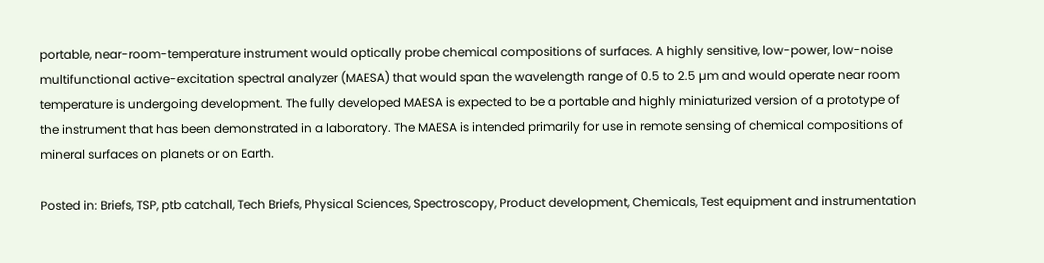portable, near-room-temperature instrument would optically probe chemical compositions of surfaces. A highly sensitive, low-power, low-noise multifunctional active-excitation spectral analyzer (MAESA) that would span the wavelength range of 0.5 to 2.5 µm and would operate near room temperature is undergoing development. The fully developed MAESA is expected to be a portable and highly miniaturized version of a prototype of the instrument that has been demonstrated in a laboratory. The MAESA is intended primarily for use in remote sensing of chemical compositions of mineral surfaces on planets or on Earth.

Posted in: Briefs, TSP, ptb catchall, Tech Briefs, Physical Sciences, Spectroscopy, Product development, Chemicals, Test equipment and instrumentation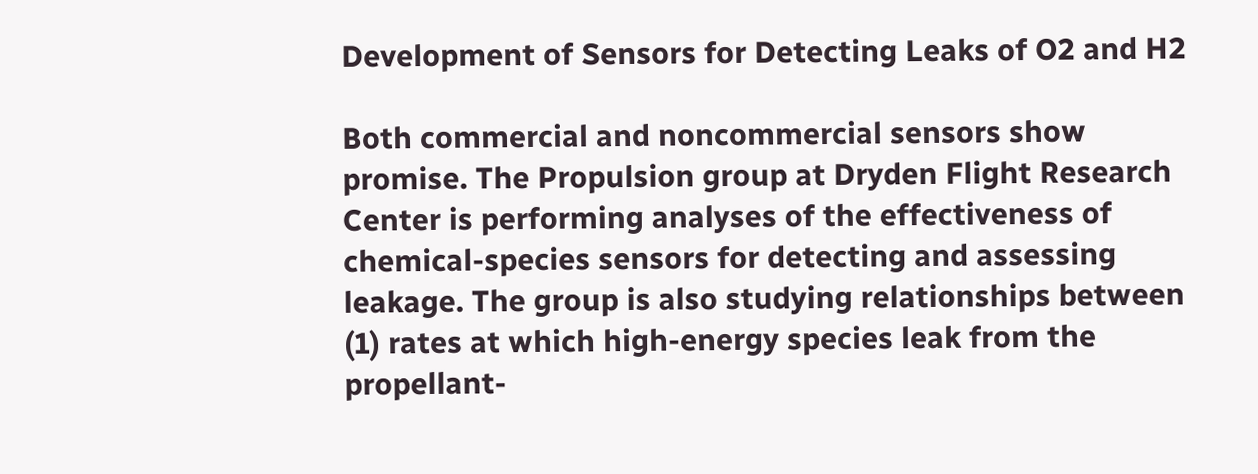Development of Sensors for Detecting Leaks of O2 and H2

Both commercial and noncommercial sensors show promise. The Propulsion group at Dryden Flight Research Center is performing analyses of the effectiveness of chemical-species sensors for detecting and assessing leakage. The group is also studying relationships between (1) rates at which high-energy species leak from the propellant-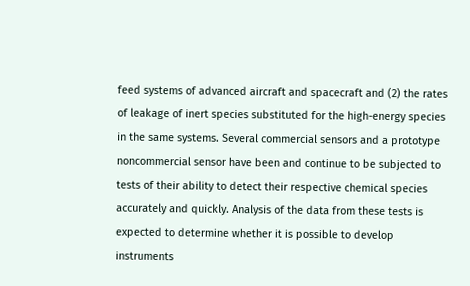feed systems of advanced aircraft and spacecraft and (2) the rates of leakage of inert species substituted for the high-energy species in the same systems. Several commercial sensors and a prototype noncommercial sensor have been and continue to be subjected to tests of their ability to detect their respective chemical species accurately and quickly. Analysis of the data from these tests is expected to determine whether it is possible to develop instruments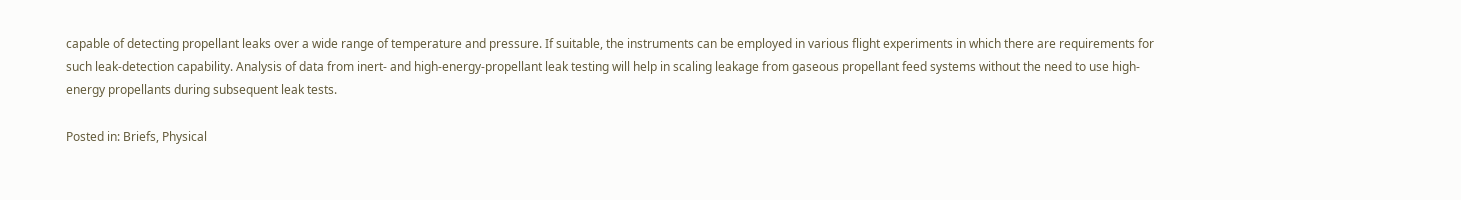capable of detecting propellant leaks over a wide range of temperature and pressure. If suitable, the instruments can be employed in various flight experiments in which there are requirements for such leak-detection capability. Analysis of data from inert- and high-energy-propellant leak testing will help in scaling leakage from gaseous propellant feed systems without the need to use high-energy propellants during subsequent leak tests.

Posted in: Briefs, Physical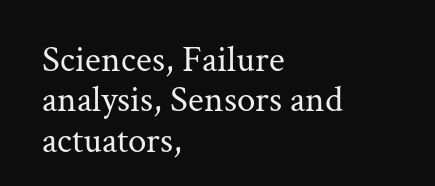Sciences, Failure analysis, Sensors and actuators,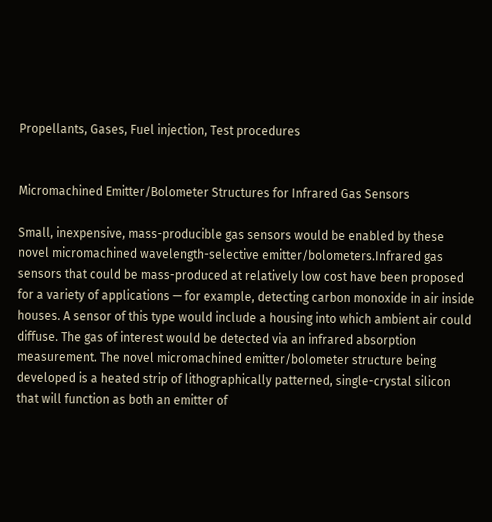Propellants, Gases, Fuel injection, Test procedures


Micromachined Emitter/Bolometer Structures for Infrared Gas Sensors

Small, inexpensive, mass-producible gas sensors would be enabled by these novel micromachined wavelength-selective emitter/bolometers.Infrared gas sensors that could be mass-produced at relatively low cost have been proposed for a variety of applications — for example, detecting carbon monoxide in air inside houses. A sensor of this type would include a housing into which ambient air could diffuse. The gas of interest would be detected via an infrared absorption measurement. The novel micromachined emitter/bolometer structure being developed is a heated strip of lithographically patterned, single-crystal silicon that will function as both an emitter of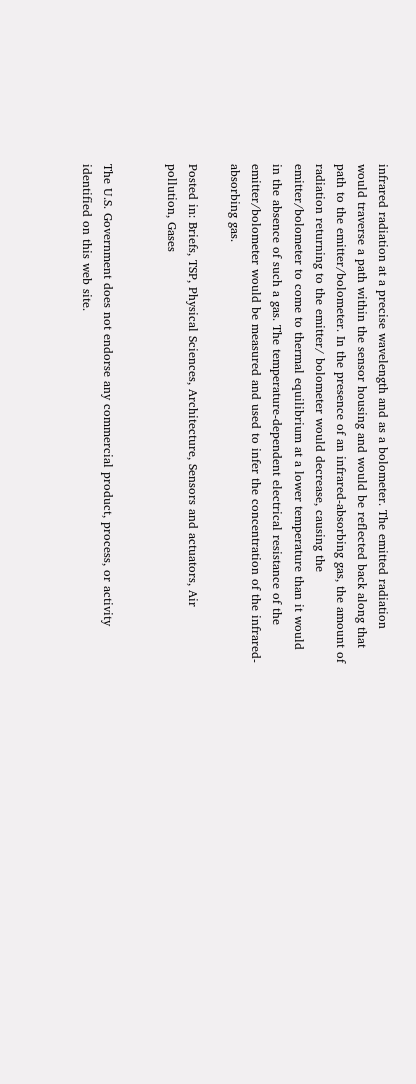infrared radiation at a precise wavelength and as a bolometer. The emitted radiation would traverse a path within the sensor housing and would be reflected back along that path to the emitter/bolometer. In the presence of an infrared-absorbing gas, the amount of radiation returning to the emitter/ bolometer would decrease, causing the emitter/bolometer to come to thermal equilibrium at a lower temperature than it would in the absence of such a gas. The temperature-dependent electrical resistance of the emitter/bolometer would be measured and used to infer the concentration of the infrared-absorbing gas.

Posted in: Briefs, TSP, Physical Sciences, Architecture, Sensors and actuators, Air pollution, Gases


The U.S. Government does not endorse any commercial product, process, or activity identified on this web site.